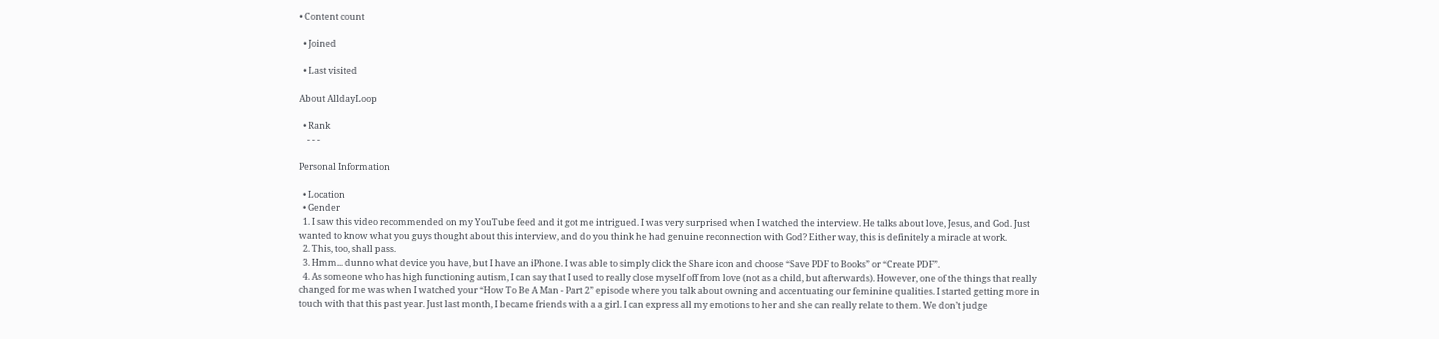• Content count

  • Joined

  • Last visited

About AlldayLoop

  • Rank
    - - -

Personal Information

  • Location
  • Gender
  1. I saw this video recommended on my YouTube feed and it got me intrigued. I was very surprised when I watched the interview. He talks about love, Jesus, and God. Just wanted to know what you guys thought about this interview, and do you think he had genuine reconnection with God? Either way, this is definitely a miracle at work.
  2. This, too, shall pass.
  3. Hmm... dunno what device you have, but I have an iPhone. I was able to simply click the Share icon and choose “Save PDF to Books” or “Create PDF”.
  4. As someone who has high functioning autism, I can say that I used to really close myself off from love (not as a child, but afterwards). However, one of the things that really changed for me was when I watched your “How To Be A Man - Part 2” episode where you talk about owning and accentuating our feminine qualities. I started getting more in touch with that this past year. Just last month, I became friends with a a girl. I can express all my emotions to her and she can really relate to them. We don’t judge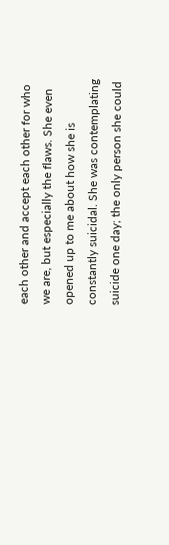each other and accept each other for who we are, but especially the flaws. She even opened up to me about how she is constantly suicidal. She was contemplating suicide one day; the only person she could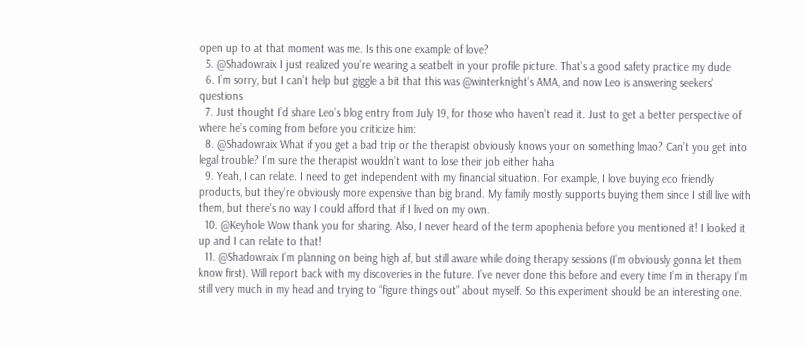open up to at that moment was me. Is this one example of love?
  5. @Shadowraix I just realized you’re wearing a seatbelt in your profile picture. That’s a good safety practice my dude
  6. I’m sorry, but I can’t help but giggle a bit that this was @winterknight’s AMA, and now Leo is answering seekers’ questions
  7. Just thought I’d share Leo’s blog entry from July 19, for those who haven’t read it. Just to get a better perspective of where he’s coming from before you criticize him:
  8. @Shadowraix What if you get a bad trip or the therapist obviously knows your on something lmao? Can’t you get into legal trouble? I’m sure the therapist wouldn’t want to lose their job either haha
  9. Yeah, I can relate. I need to get independent with my financial situation. For example, I love buying eco friendly products, but they’re obviously more expensive than big brand. My family mostly supports buying them since I still live with them, but there’s no way I could afford that if I lived on my own.
  10. @Keyhole Wow thank you for sharing. Also, I never heard of the term apophenia before you mentioned it! I looked it up and I can relate to that!
  11. @Shadowraix I’m planning on being high af, but still aware while doing therapy sessions (I’m obviously gonna let them know first). Will report back with my discoveries in the future. I’ve never done this before and every time I’m in therapy I’m still very much in my head and trying to “figure things out” about myself. So this experiment should be an interesting one.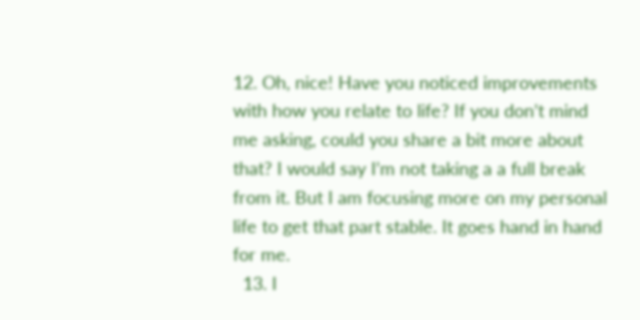12. Oh, nice! Have you noticed improvements with how you relate to life? If you don’t mind me asking, could you share a bit more about that? I would say I’m not taking a a full break from it. But I am focusing more on my personal life to get that part stable. It goes hand in hand for me.
  13. I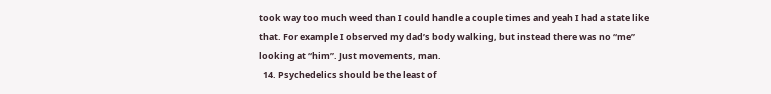took way too much weed than I could handle a couple times and yeah I had a state like that. For example I observed my dad’s body walking, but instead there was no “me” looking at “him”. Just movements, man.
  14. Psychedelics should be the least of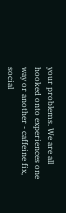your problems. We are all hooked onto experiences one way or another - caffeine fix, social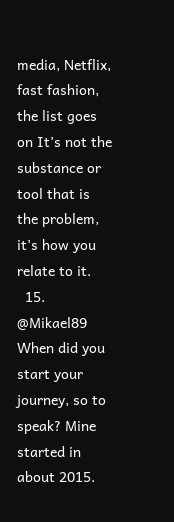media, Netflix, fast fashion, the list goes on It’s not the substance or tool that is the problem, it’s how you relate to it.
  15. @Mikael89 When did you start your journey, so to speak? Mine started in about 2015.